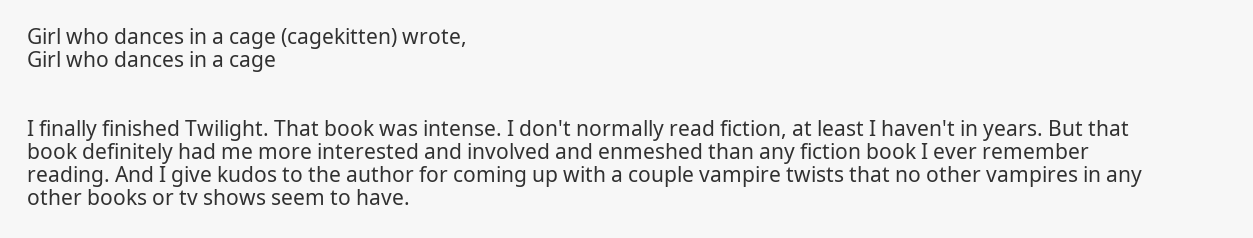Girl who dances in a cage (cagekitten) wrote,
Girl who dances in a cage


I finally finished Twilight. That book was intense. I don't normally read fiction, at least I haven't in years. But that book definitely had me more interested and involved and enmeshed than any fiction book I ever remember reading. And I give kudos to the author for coming up with a couple vampire twists that no other vampires in any other books or tv shows seem to have.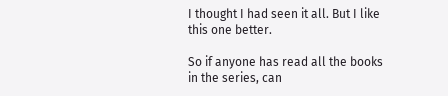I thought I had seen it all. But I like this one better.

So if anyone has read all the books in the series, can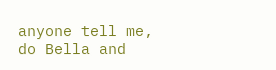anyone tell me, do Bella and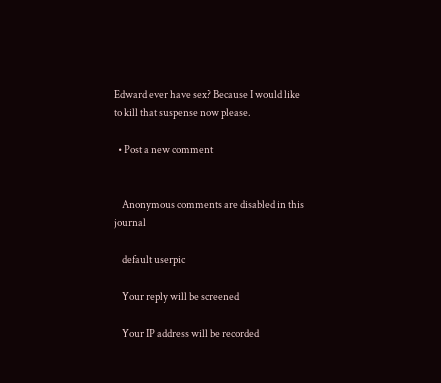Edward ever have sex? Because I would like to kill that suspense now please.

  • Post a new comment


    Anonymous comments are disabled in this journal

    default userpic

    Your reply will be screened

    Your IP address will be recorded